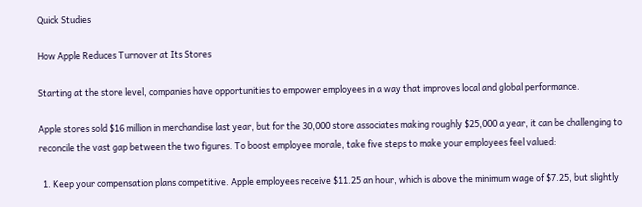Quick Studies

How Apple Reduces Turnover at Its Stores

Starting at the store level, companies have opportunities to empower employees in a way that improves local and global performance.

Apple stores sold $16 million in merchandise last year, but for the 30,000 store associates making roughly $25,000 a year, it can be challenging to reconcile the vast gap between the two figures. To boost employee morale, take five steps to make your employees feel valued:

  1. Keep your compensation plans competitive. Apple employees receive $11.25 an hour, which is above the minimum wage of $7.25, but slightly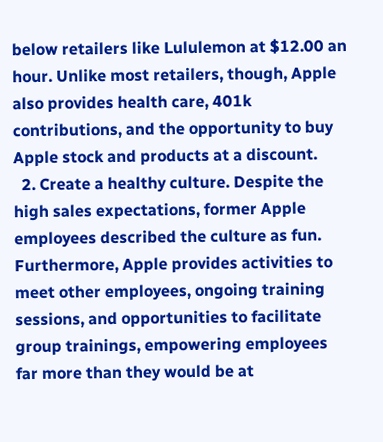below retailers like Lululemon at $12.00 an hour. Unlike most retailers, though, Apple also provides health care, 401k contributions, and the opportunity to buy Apple stock and products at a discount.
  2. Create a healthy culture. Despite the high sales expectations, former Apple employees described the culture as fun. Furthermore, Apple provides activities to meet other employees, ongoing training sessions, and opportunities to facilitate group trainings, empowering employees far more than they would be at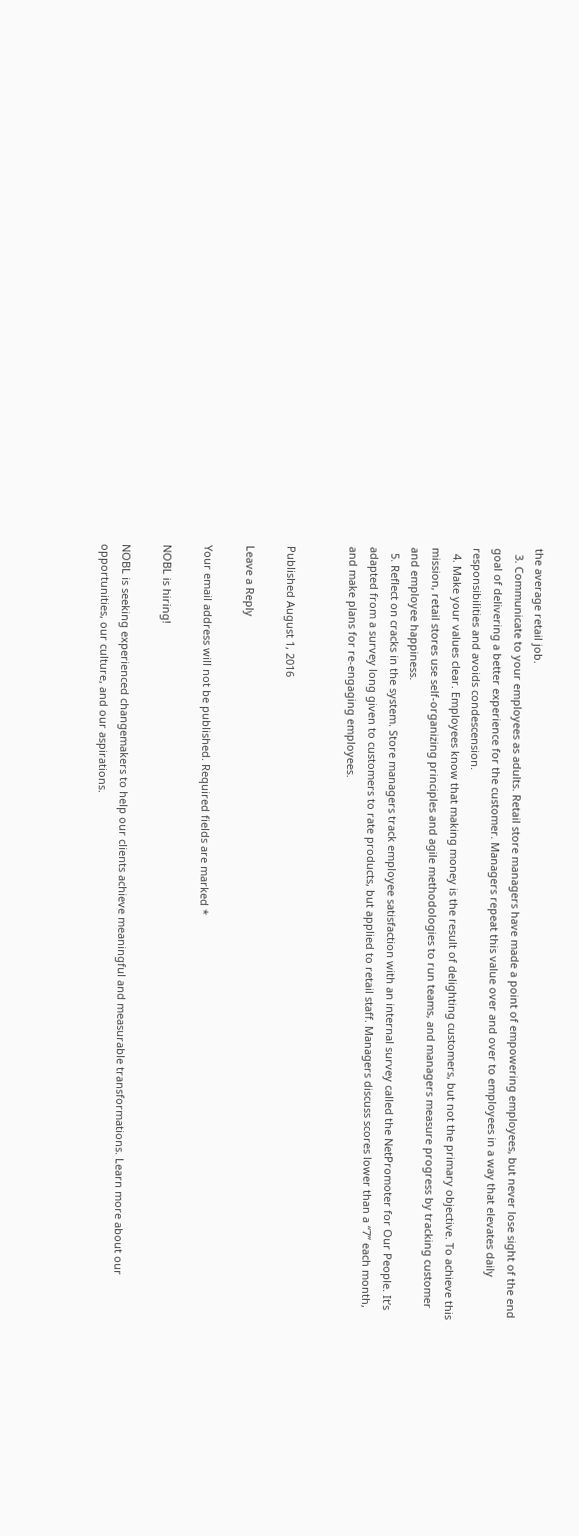the average retail job.
  3. Communicate to your employees as adults. Retail store managers have made a point of empowering employees, but never lose sight of the end goal of delivering a better experience for the customer. Managers repeat this value over and over to employees in a way that elevates daily responsibilities and avoids condescension.
  4. Make your values clear. Employees know that making money is the result of delighting customers, but not the primary objective. To achieve this mission, retail stores use self-organizing principles and agile methodologies to run teams, and managers measure progress by tracking customer and employee happiness.
  5. Reflect on cracks in the system. Store managers track employee satisfaction with an internal survey called the NetPromoter for Our People. It’s adapted from a survey long given to customers to rate products, but applied to retail staff. Managers discuss scores lower than a “7” each month, and make plans for re-engaging employees.


Published August 1, 2016

Leave a Reply

Your email address will not be published. Required fields are marked *

NOBL is hiring!

NOBL is seeking experienced changemakers to help our clients achieve meaningful and measurable transformations. Learn more about our opportunities, our culture, and our aspirations.